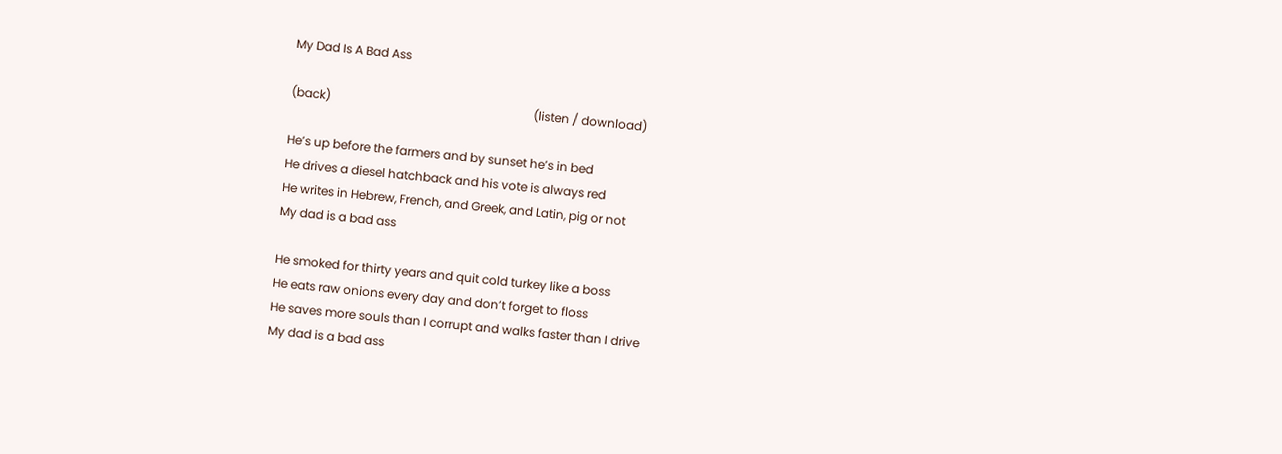My Dad Is A Bad Ass

(back)                                                                    (listen / download)

He’s up before the farmers and by sunset he’s in bed
He drives a diesel hatchback and his vote is always red
He writes in Hebrew, French, and Greek, and Latin, pig or not
My dad is a bad ass

He smoked for thirty years and quit cold turkey like a boss
He eats raw onions every day and don’t forget to floss
He saves more souls than I corrupt and walks faster than I drive
My dad is a bad ass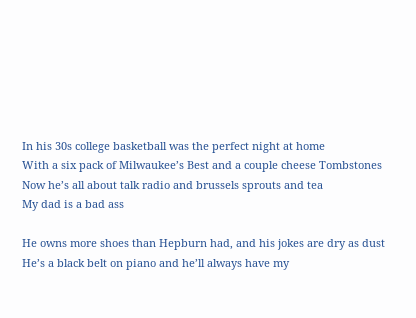In his 30s college basketball was the perfect night at home
With a six pack of Milwaukee’s Best and a couple cheese Tombstones
Now he’s all about talk radio and brussels sprouts and tea
My dad is a bad ass

He owns more shoes than Hepburn had, and his jokes are dry as dust
He’s a black belt on piano and he’ll always have my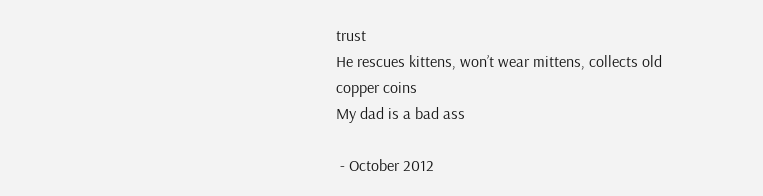trust
He rescues kittens, won’t wear mittens, collects old copper coins
My dad is a bad ass

 - October 2012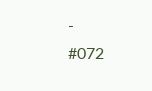-                                                                    #072